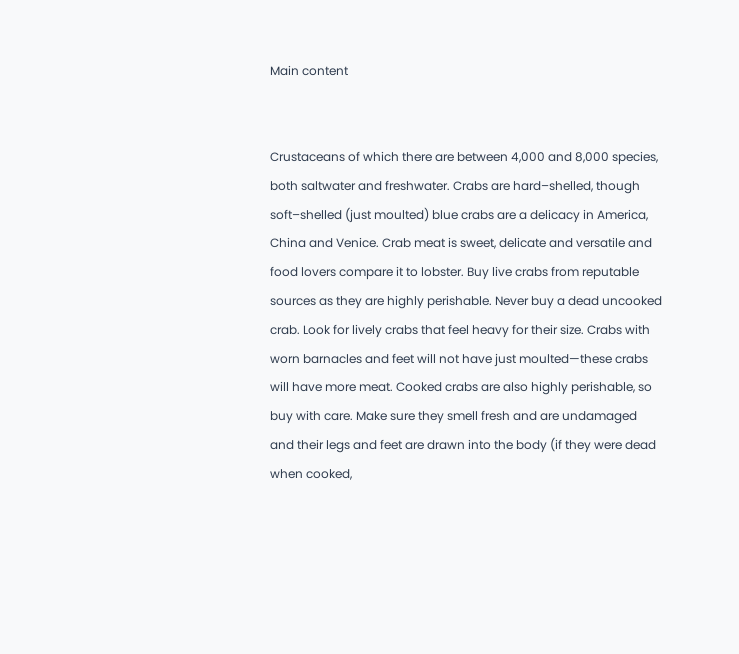Main content


Crustaceans of which there are between 4,000 and 8,000 species, both saltwater and freshwater. Crabs are hard–shelled, though soft–shelled (just moulted) blue crabs are a delicacy in America, China and Venice. Crab meat is sweet, delicate and versatile and food lovers compare it to lobster. Buy live crabs from reputable sources as they are highly perishable. Never buy a dead uncooked crab. Look for lively crabs that feel heavy for their size. Crabs with worn barnacles and feet will not have just moulted—these crabs will have more meat. Cooked crabs are also highly perishable, so buy with care. Make sure they smell fresh and are undamaged and their legs and feet are drawn into the body (if they were dead when cooked,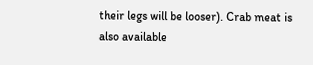their legs will be looser). Crab meat is also available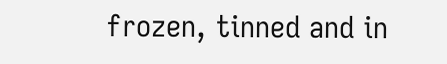frozen, tinned and in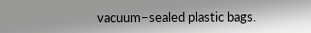vacuum–sealed plastic bags.